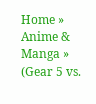Home » Anime & Manga » (Gear 5 vs.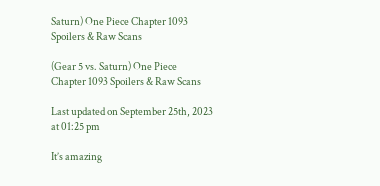Saturn) One Piece Chapter 1093 Spoilers & Raw Scans

(Gear 5 vs. Saturn) One Piece Chapter 1093 Spoilers & Raw Scans

Last updated on September 25th, 2023 at 01:25 pm

It’s amazing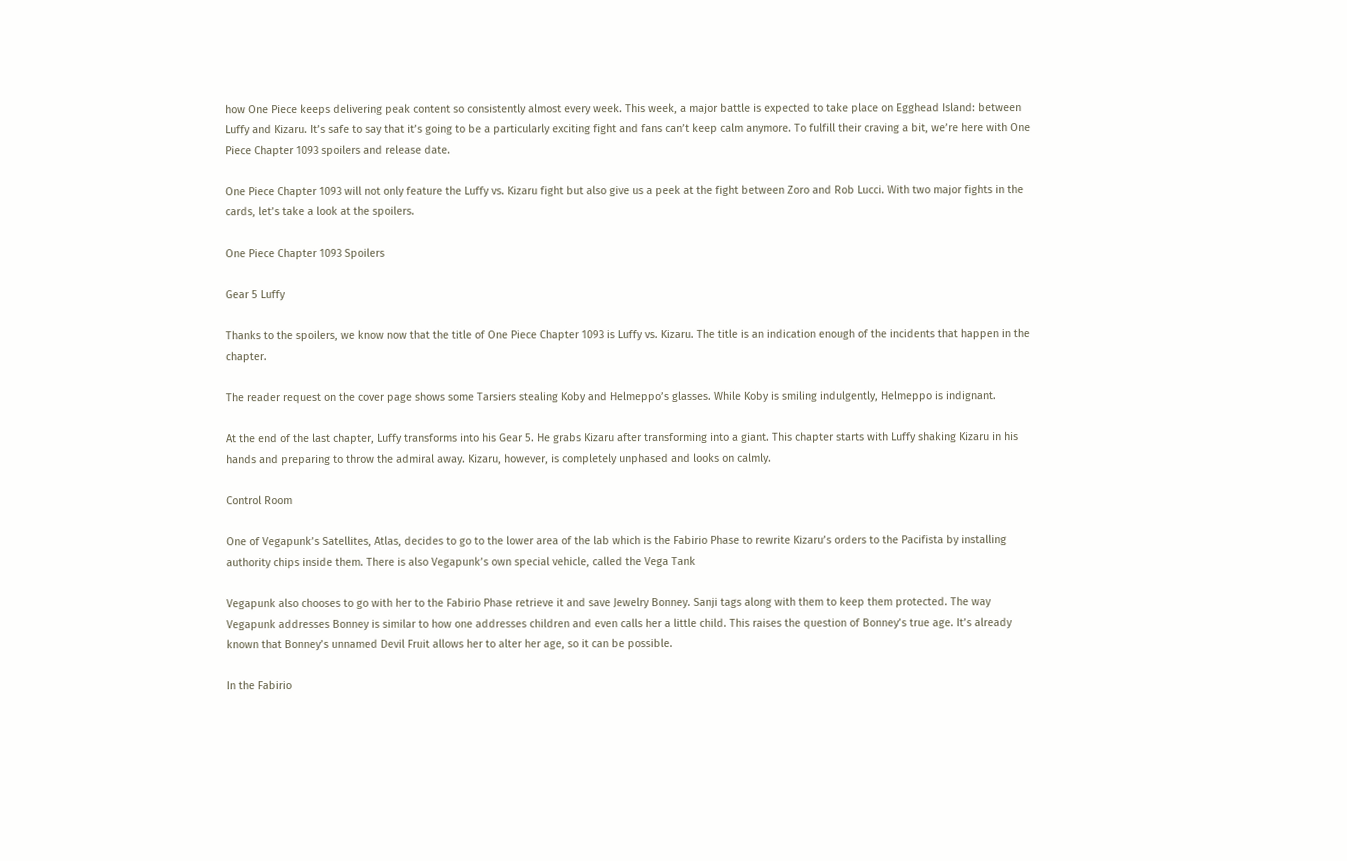how One Piece keeps delivering peak content so consistently almost every week. This week, a major battle is expected to take place on Egghead Island: between Luffy and Kizaru. It’s safe to say that it’s going to be a particularly exciting fight and fans can’t keep calm anymore. To fulfill their craving a bit, we’re here with One Piece Chapter 1093 spoilers and release date.

One Piece Chapter 1093 will not only feature the Luffy vs. Kizaru fight but also give us a peek at the fight between Zoro and Rob Lucci. With two major fights in the cards, let’s take a look at the spoilers.

One Piece Chapter 1093 Spoilers

Gear 5 Luffy

Thanks to the spoilers, we know now that the title of One Piece Chapter 1093 is Luffy vs. Kizaru. The title is an indication enough of the incidents that happen in the chapter.

The reader request on the cover page shows some Tarsiers stealing Koby and Helmeppo’s glasses. While Koby is smiling indulgently, Helmeppo is indignant.

At the end of the last chapter, Luffy transforms into his Gear 5. He grabs Kizaru after transforming into a giant. This chapter starts with Luffy shaking Kizaru in his hands and preparing to throw the admiral away. Kizaru, however, is completely unphased and looks on calmly.

Control Room

One of Vegapunk’s Satellites, Atlas, decides to go to the lower area of the lab which is the Fabirio Phase to rewrite Kizaru’s orders to the Pacifista by installing authority chips inside them. There is also Vegapunk’s own special vehicle, called the Vega Tank

Vegapunk also chooses to go with her to the Fabirio Phase retrieve it and save Jewelry Bonney. Sanji tags along with them to keep them protected. The way Vegapunk addresses Bonney is similar to how one addresses children and even calls her a little child. This raises the question of Bonney’s true age. It’s already known that Bonney’s unnamed Devil Fruit allows her to alter her age, so it can be possible.

In the Fabirio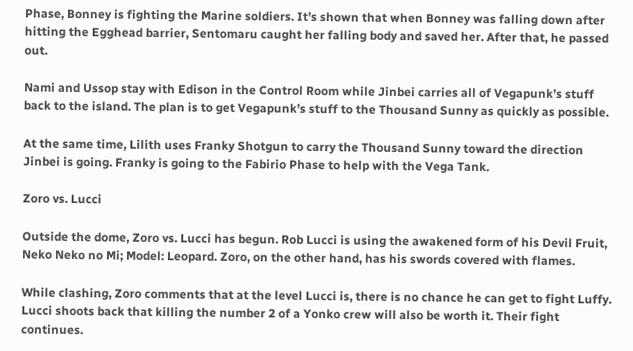Phase, Bonney is fighting the Marine soldiers. It’s shown that when Bonney was falling down after hitting the Egghead barrier, Sentomaru caught her falling body and saved her. After that, he passed out.

Nami and Ussop stay with Edison in the Control Room while Jinbei carries all of Vegapunk’s stuff back to the island. The plan is to get Vegapunk’s stuff to the Thousand Sunny as quickly as possible.

At the same time, Lilith uses Franky Shotgun to carry the Thousand Sunny toward the direction Jinbei is going. Franky is going to the Fabirio Phase to help with the Vega Tank.

Zoro vs. Lucci

Outside the dome, Zoro vs. Lucci has begun. Rob Lucci is using the awakened form of his Devil Fruit, Neko Neko no Mi; Model: Leopard. Zoro, on the other hand, has his swords covered with flames.

While clashing, Zoro comments that at the level Lucci is, there is no chance he can get to fight Luffy. Lucci shoots back that killing the number 2 of a Yonko crew will also be worth it. Their fight continues.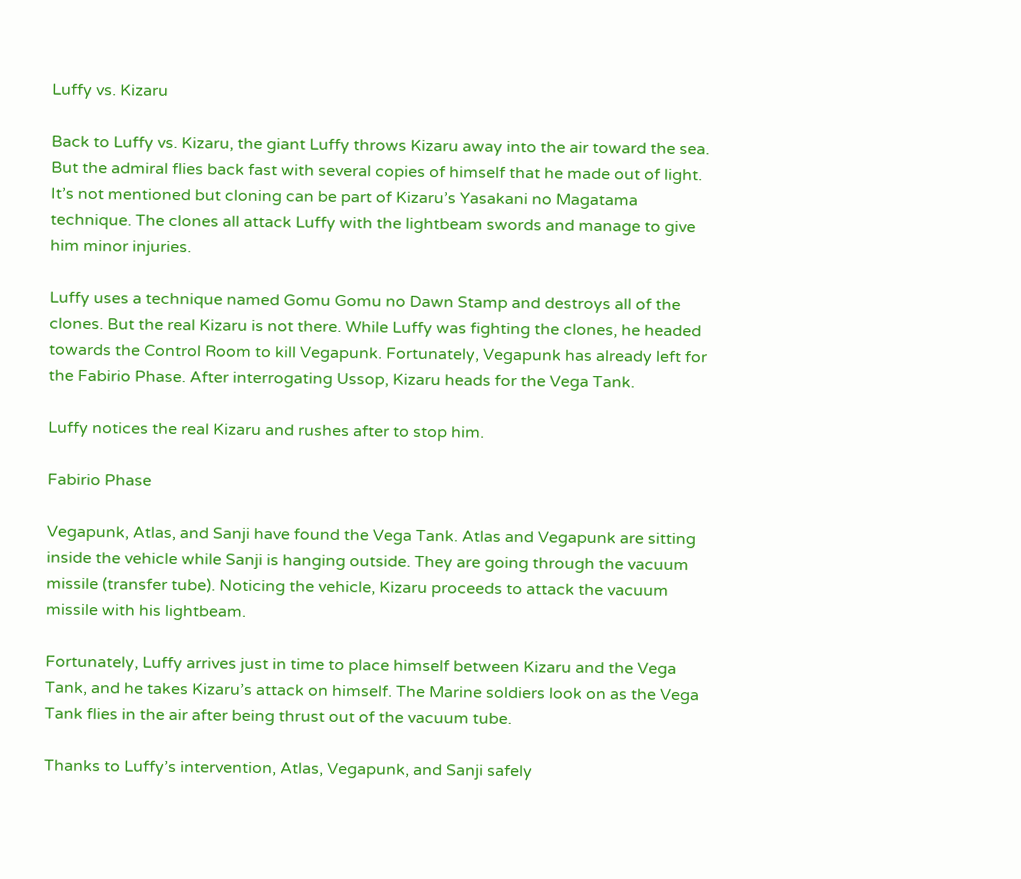Luffy vs. Kizaru

Back to Luffy vs. Kizaru, the giant Luffy throws Kizaru away into the air toward the sea. But the admiral flies back fast with several copies of himself that he made out of light. It’s not mentioned but cloning can be part of Kizaru’s Yasakani no Magatama technique. The clones all attack Luffy with the lightbeam swords and manage to give him minor injuries.

Luffy uses a technique named Gomu Gomu no Dawn Stamp and destroys all of the clones. But the real Kizaru is not there. While Luffy was fighting the clones, he headed towards the Control Room to kill Vegapunk. Fortunately, Vegapunk has already left for the Fabirio Phase. After interrogating Ussop, Kizaru heads for the Vega Tank.

Luffy notices the real Kizaru and rushes after to stop him.

Fabirio Phase

Vegapunk, Atlas, and Sanji have found the Vega Tank. Atlas and Vegapunk are sitting inside the vehicle while Sanji is hanging outside. They are going through the vacuum missile (transfer tube). Noticing the vehicle, Kizaru proceeds to attack the vacuum missile with his lightbeam.

Fortunately, Luffy arrives just in time to place himself between Kizaru and the Vega Tank, and he takes Kizaru’s attack on himself. The Marine soldiers look on as the Vega Tank flies in the air after being thrust out of the vacuum tube.

Thanks to Luffy’s intervention, Atlas, Vegapunk, and Sanji safely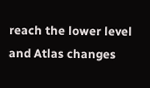reach the lower level and Atlas changes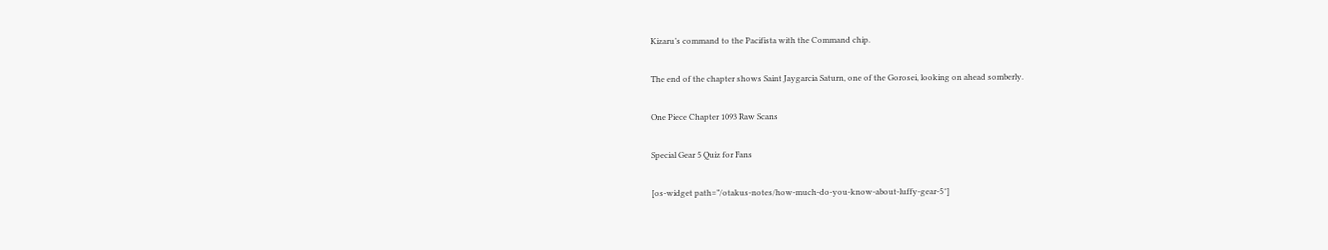Kizaru’s command to the Pacifista with the Command chip.

The end of the chapter shows Saint Jaygarcia Saturn, one of the Gorosei, looking on ahead somberly.

One Piece Chapter 1093 Raw Scans

Special Gear 5 Quiz for Fans

[os-widget path=”/otakus-notes/how-much-do-you-know-about-luffy-gear-5″]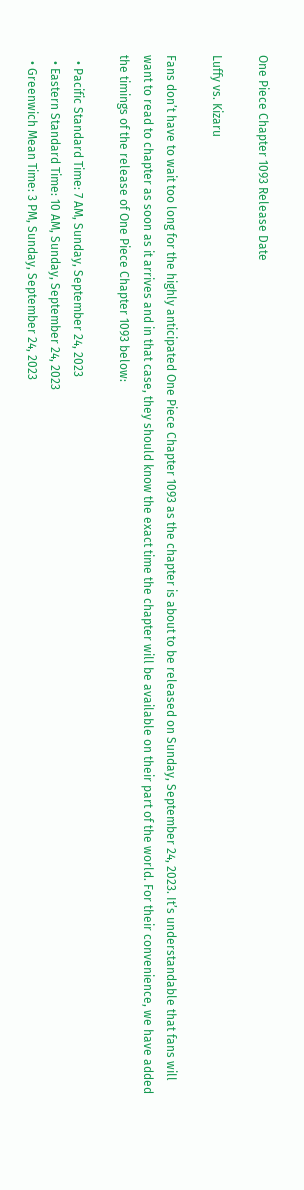One Piece Chapter 1093 Release Date

Luffy vs. Kizaru

Fans don’t have to wait too long for the highly anticipated One Piece Chapter 1093 as the chapter is about to be released on Sunday, September 24, 2023. It’s understandable that fans will want to read to chapter as soon as it arrives and in that case, they should know the exact time the chapter will be available on their part of the world. For their convenience, we have added the timings of the release of One Piece Chapter 1093 below:

  • Pacific Standard Time: 7 AM, Sunday, September 24, 2023
  • Eastern Standard Time: 10 AM, Sunday, September 24, 2023
  • Greenwich Mean Time: 3 PM, Sunday, September 24, 2023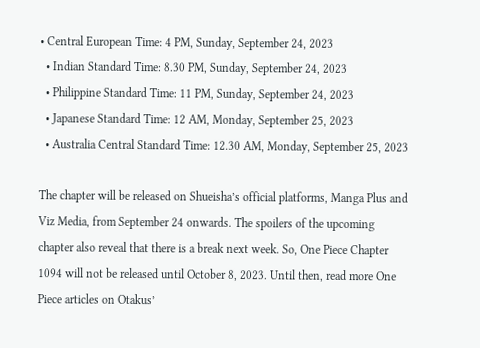• Central European Time: 4 PM, Sunday, September 24, 2023
  • Indian Standard Time: 8.30 PM, Sunday, September 24, 2023
  • Philippine Standard Time: 11 PM, Sunday, September 24, 2023
  • Japanese Standard Time: 12 AM, Monday, September 25, 2023
  • Australia Central Standard Time: 12.30 AM, Monday, September 25, 2023

The chapter will be released on Shueisha’s official platforms, Manga Plus and Viz Media, from September 24 onwards. The spoilers of the upcoming chapter also reveal that there is a break next week. So, One Piece Chapter 1094 will not be released until October 8, 2023. Until then, read more One Piece articles on Otakus’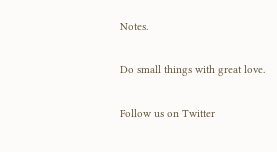Notes.

Do small things with great love.

Follow us on Twitter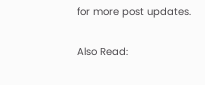for more post updates.

Also Read: